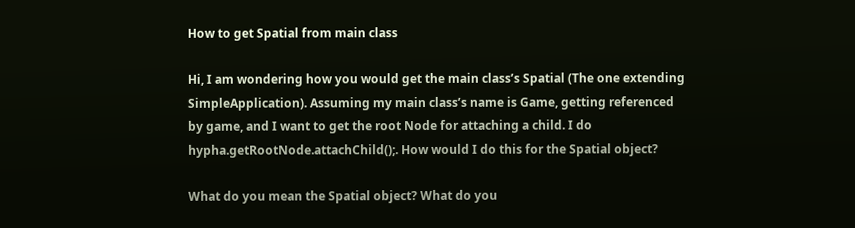How to get Spatial from main class

Hi, I am wondering how you would get the main class’s Spatial (The one extending SimpleApplication). Assuming my main class’s name is Game, getting referenced by game, and I want to get the root Node for attaching a child. I do hypha.getRootNode.attachChild();. How would I do this for the Spatial object?

What do you mean the Spatial object? What do you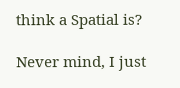think a Spatial is?

Never mind, I just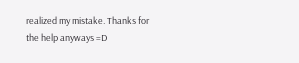realized my mistake. Thanks for the help anyways =D